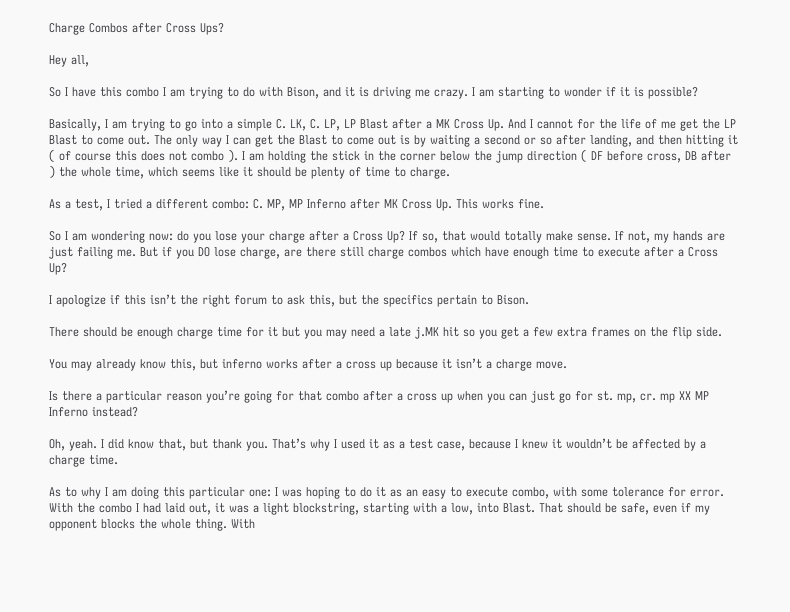Charge Combos after Cross Ups?

Hey all,

So I have this combo I am trying to do with Bison, and it is driving me crazy. I am starting to wonder if it is possible?

Basically, I am trying to go into a simple C. LK, C. LP, LP Blast after a MK Cross Up. And I cannot for the life of me get the LP Blast to come out. The only way I can get the Blast to come out is by waiting a second or so after landing, and then hitting it ( of course this does not combo ). I am holding the stick in the corner below the jump direction ( DF before cross, DB after ) the whole time, which seems like it should be plenty of time to charge.

As a test, I tried a different combo: C. MP, MP Inferno after MK Cross Up. This works fine.

So I am wondering now: do you lose your charge after a Cross Up? If so, that would totally make sense. If not, my hands are just failing me. But if you DO lose charge, are there still charge combos which have enough time to execute after a Cross Up?

I apologize if this isn’t the right forum to ask this, but the specifics pertain to Bison.

There should be enough charge time for it but you may need a late j.MK hit so you get a few extra frames on the flip side.

You may already know this, but inferno works after a cross up because it isn’t a charge move.

Is there a particular reason you’re going for that combo after a cross up when you can just go for st. mp, cr. mp XX MP Inferno instead?

Oh, yeah. I did know that, but thank you. That’s why I used it as a test case, because I knew it wouldn’t be affected by a charge time.

As to why I am doing this particular one: I was hoping to do it as an easy to execute combo, with some tolerance for error. With the combo I had laid out, it was a light blockstring, starting with a low, into Blast. That should be safe, even if my opponent blocks the whole thing. With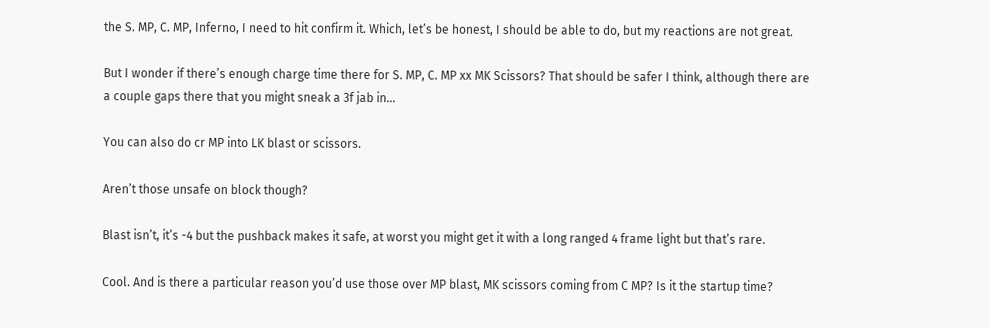the S. MP, C. MP, Inferno, I need to hit confirm it. Which, let’s be honest, I should be able to do, but my reactions are not great.

But I wonder if there’s enough charge time there for S. MP, C. MP xx MK Scissors? That should be safer I think, although there are a couple gaps there that you might sneak a 3f jab in…

You can also do cr MP into LK blast or scissors.

Aren’t those unsafe on block though?

Blast isn’t, it’s -4 but the pushback makes it safe, at worst you might get it with a long ranged 4 frame light but that’s rare.

Cool. And is there a particular reason you’d use those over MP blast, MK scissors coming from C MP? Is it the startup time?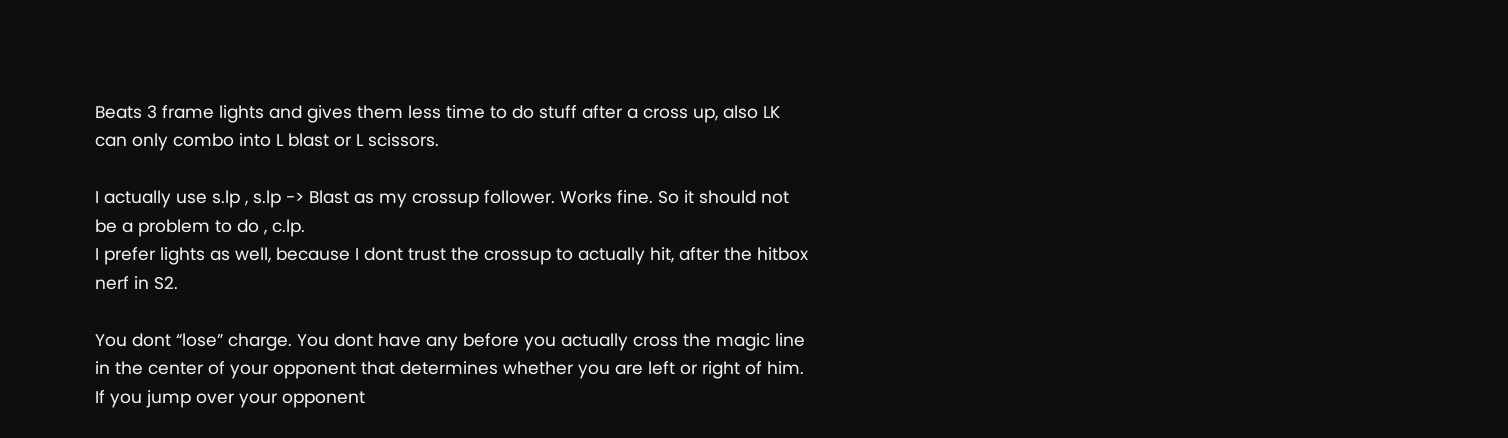Beats 3 frame lights and gives them less time to do stuff after a cross up, also LK can only combo into L blast or L scissors.

I actually use s.lp , s.lp -> Blast as my crossup follower. Works fine. So it should not be a problem to do , c.lp.
I prefer lights as well, because I dont trust the crossup to actually hit, after the hitbox nerf in S2.

You dont “lose” charge. You dont have any before you actually cross the magic line in the center of your opponent that determines whether you are left or right of him.
If you jump over your opponent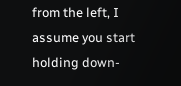from the left, I assume you start holding down-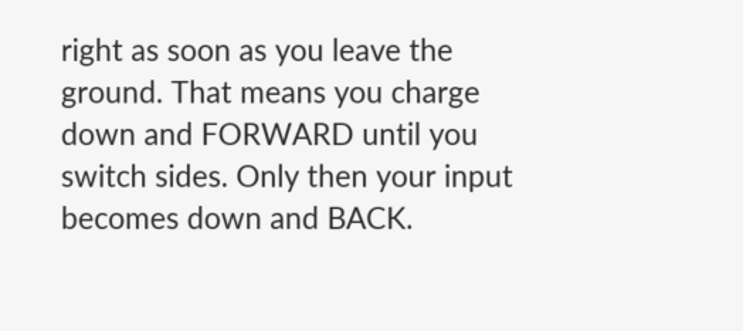right as soon as you leave the ground. That means you charge down and FORWARD until you switch sides. Only then your input becomes down and BACK.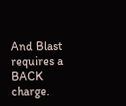And Blast requires a BACK charge.